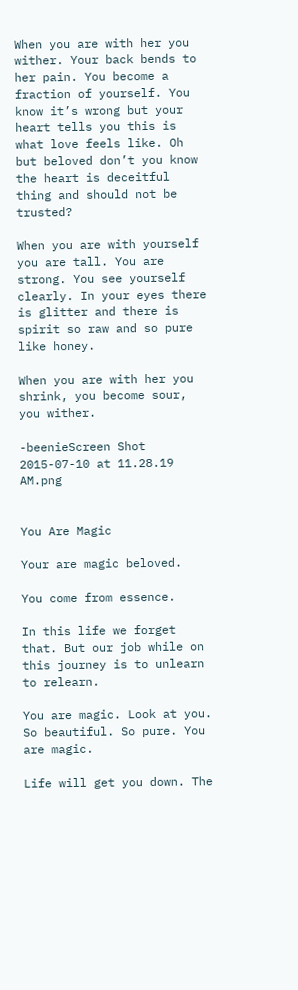When you are with her you wither. Your back bends to her pain. You become a fraction of yourself. You know it’s wrong but your heart tells you this is what love feels like. Oh but beloved don’t you know the heart is deceitful thing and should not be trusted?

When you are with yourself you are tall. You are strong. You see yourself clearly. In your eyes there is glitter and there is spirit so raw and so pure like honey.

When you are with her you shrink, you become sour, you wither.

-beenieScreen Shot 2015-07-10 at 11.28.19 AM.png


You Are Magic

Your are magic beloved.

You come from essence.

In this life we forget that. But our job while on this journey is to unlearn to relearn.

You are magic. Look at you. So beautiful. So pure. You are magic.

Life will get you down. The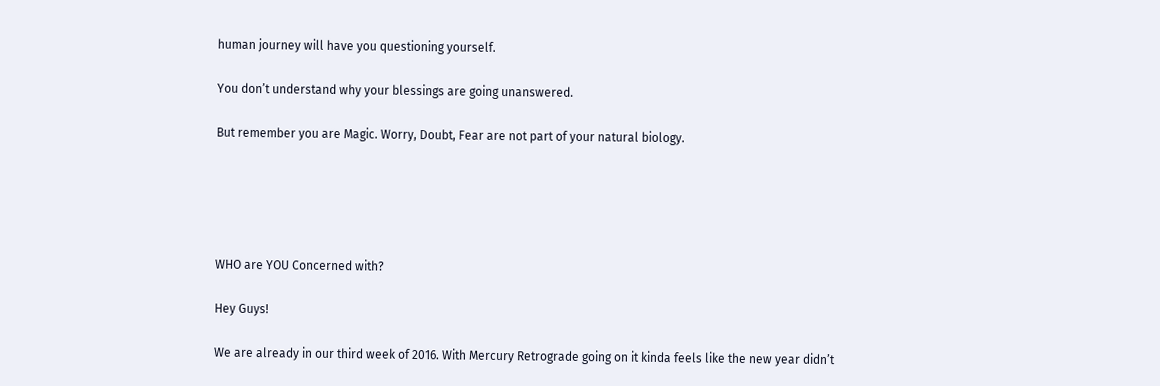human journey will have you questioning yourself.

You don’t understand why your blessings are going unanswered.

But remember you are Magic. Worry, Doubt, Fear are not part of your natural biology.





WHO are YOU Concerned with?

Hey Guys!

We are already in our third week of 2016. With Mercury Retrograde going on it kinda feels like the new year didn’t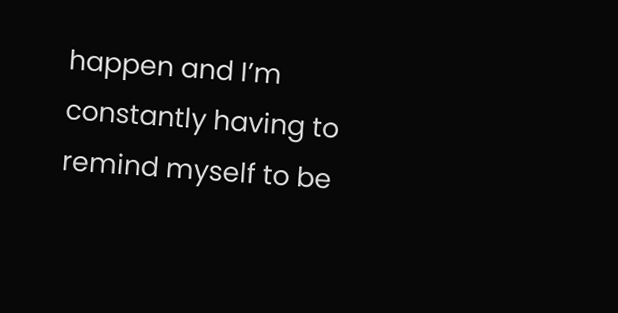happen and I’m constantly having to remind myself to be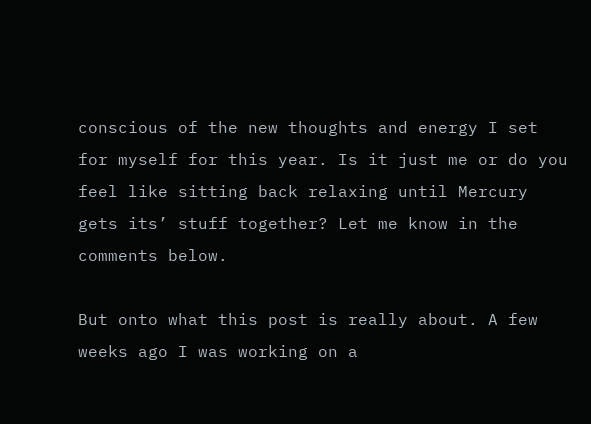conscious of the new thoughts and energy I set for myself for this year. Is it just me or do you feel like sitting back relaxing until Mercury gets its’ stuff together? Let me know in the comments below.

But onto what this post is really about. A few weeks ago I was working on a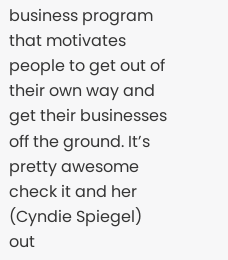business program that motivates people to get out of their own way and get their businesses off the ground. It’s pretty awesome check it and her (Cyndie Spiegel) out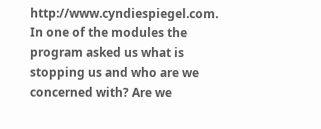http://www.cyndiespiegel.com. In one of the modules the program asked us what is stopping us and who are we concerned with? Are we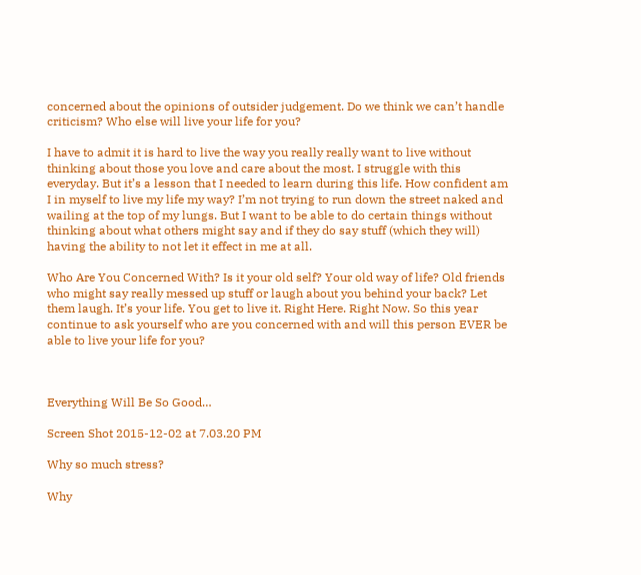concerned about the opinions of outsider judgement. Do we think we can’t handle criticism? Who else will live your life for you?

I have to admit it is hard to live the way you really really want to live without thinking about those you love and care about the most. I struggle with this everyday. But it’s a lesson that I needed to learn during this life. How confident am I in myself to live my life my way? I’m not trying to run down the street naked and wailing at the top of my lungs. But I want to be able to do certain things without thinking about what others might say and if they do say stuff (which they will) having the ability to not let it effect in me at all.

Who Are You Concerned With? Is it your old self? Your old way of life? Old friends who might say really messed up stuff or laugh about you behind your back? Let them laugh. It’s your life. You get to live it. Right Here. Right Now. So this year continue to ask yourself who are you concerned with and will this person EVER be able to live your life for you?



Everything Will Be So Good…

Screen Shot 2015-12-02 at 7.03.20 PM

Why so much stress?

Why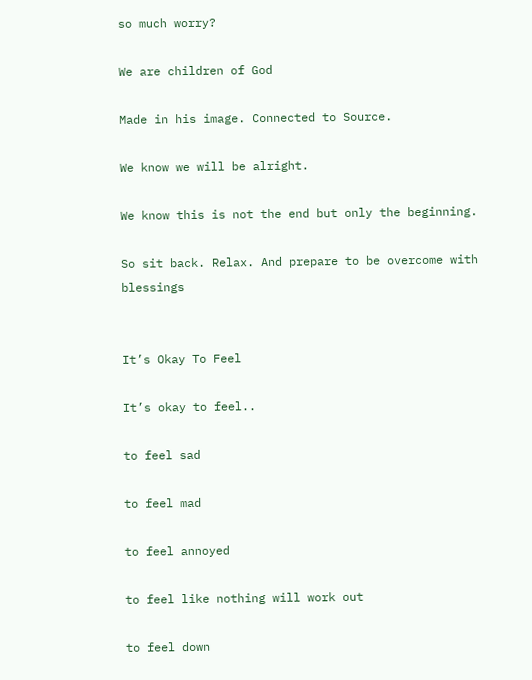so much worry?

We are children of God

Made in his image. Connected to Source.

We know we will be alright.

We know this is not the end but only the beginning.

So sit back. Relax. And prepare to be overcome with blessings


It’s Okay To Feel

It’s okay to feel..

to feel sad

to feel mad

to feel annoyed

to feel like nothing will work out

to feel down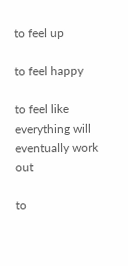to feel up

to feel happy

to feel like everything will eventually work out

to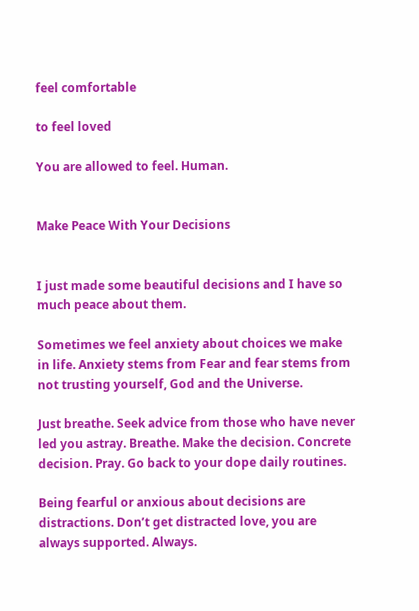feel comfortable

to feel loved

You are allowed to feel. Human.


Make Peace With Your Decisions


I just made some beautiful decisions and I have so much peace about them.

Sometimes we feel anxiety about choices we make in life. Anxiety stems from Fear and fear stems from not trusting yourself, God and the Universe.

Just breathe. Seek advice from those who have never led you astray. Breathe. Make the decision. Concrete decision. Pray. Go back to your dope daily routines.

Being fearful or anxious about decisions are distractions. Don’t get distracted love, you are always supported. Always.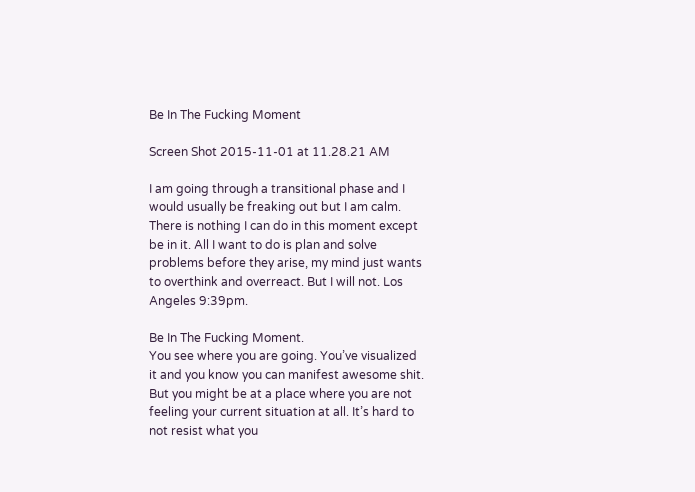Be In The Fucking Moment

Screen Shot 2015-11-01 at 11.28.21 AM

I am going through a transitional phase and I would usually be freaking out but I am calm. There is nothing I can do in this moment except be in it. All I want to do is plan and solve problems before they arise, my mind just wants to overthink and overreact. But I will not. Los Angeles 9:39pm.

Be In The Fucking Moment.
You see where you are going. You’ve visualized it and you know you can manifest awesome shit. But you might be at a place where you are not feeling your current situation at all. It’s hard to not resist what you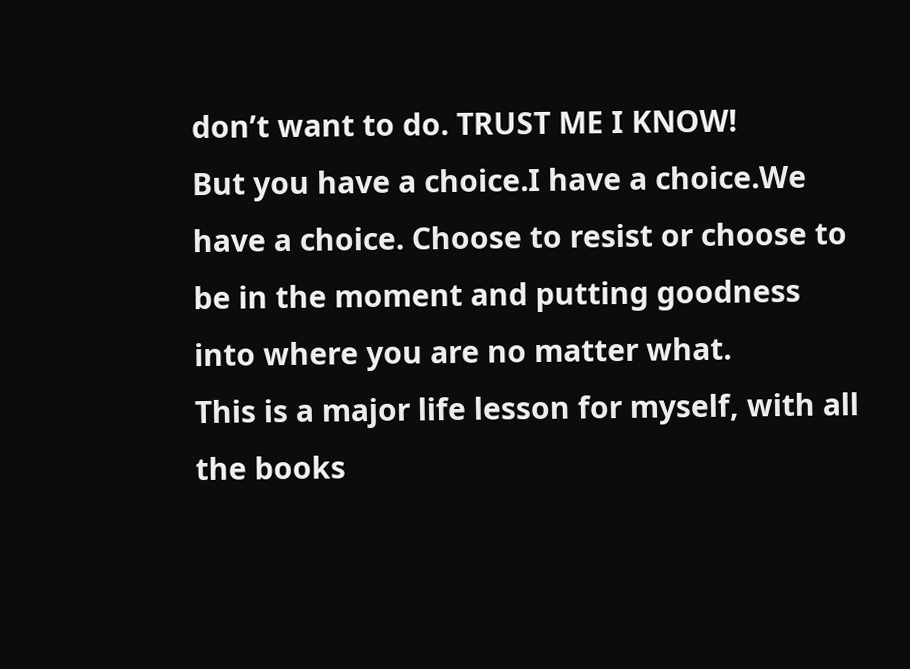don’t want to do. TRUST ME I KNOW!
But you have a choice.I have a choice.We have a choice. Choose to resist or choose to be in the moment and putting goodness into where you are no matter what.
This is a major life lesson for myself, with all the books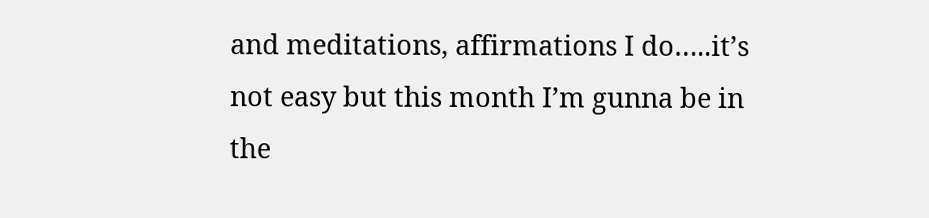and meditations, affirmations I do…..it’s not easy but this month I’m gunna be in the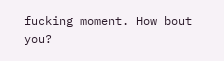fucking moment. How bout you?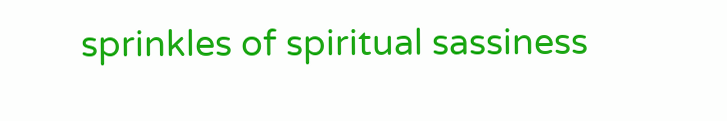sprinkles of spiritual sassiness